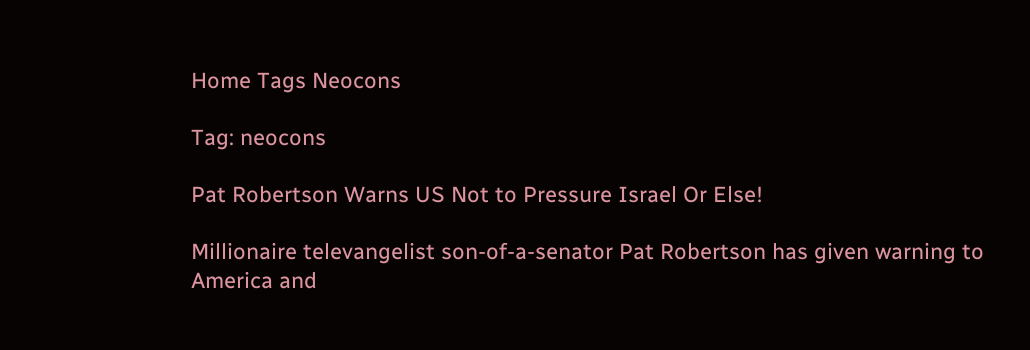Home Tags Neocons

Tag: neocons

Pat Robertson Warns US Not to Pressure Israel Or Else!

Millionaire televangelist son-of-a-senator Pat Robertson has given warning to America and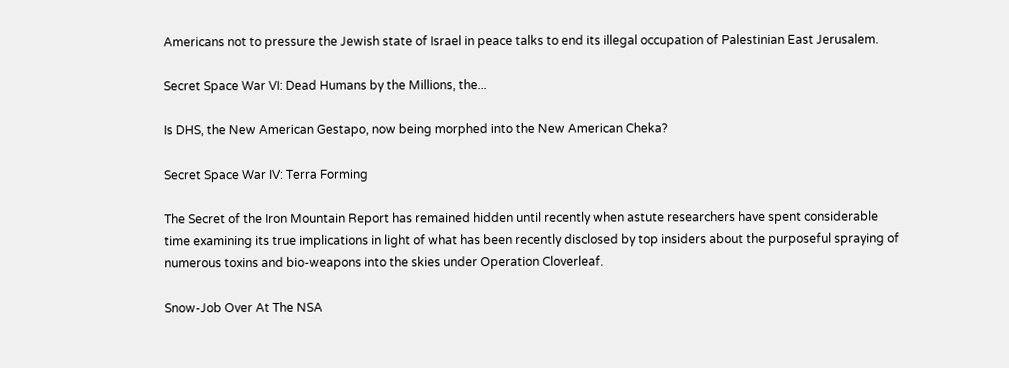Americans not to pressure the Jewish state of Israel in peace talks to end its illegal occupation of Palestinian East Jerusalem.

Secret Space War VI: Dead Humans by the Millions, the...

Is DHS, the New American Gestapo, now being morphed into the New American Cheka?

Secret Space War IV: Terra Forming

The Secret of the Iron Mountain Report has remained hidden until recently when astute researchers have spent considerable time examining its true implications in light of what has been recently disclosed by top insiders about the purposeful spraying of numerous toxins and bio-weapons into the skies under Operation Cloverleaf.

Snow-Job Over At The NSA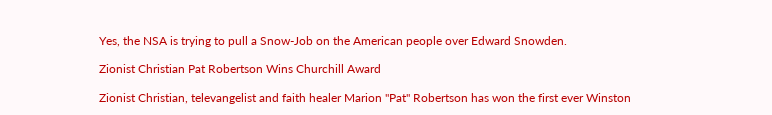Yes, the NSA is trying to pull a Snow-Job on the American people over Edward Snowden.

Zionist Christian Pat Robertson Wins Churchill Award

Zionist Christian, televangelist and faith healer Marion "Pat" Robertson has won the first ever Winston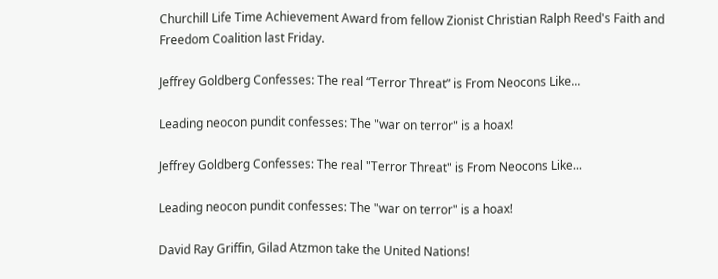Churchill Life Time Achievement Award from fellow Zionist Christian Ralph Reed's Faith and Freedom Coalition last Friday.

Jeffrey Goldberg Confesses: The real “Terror Threat” is From Neocons Like...

Leading neocon pundit confesses: The "war on terror" is a hoax!

Jeffrey Goldberg Confesses: The real "Terror Threat" is From Neocons Like...

Leading neocon pundit confesses: The "war on terror" is a hoax!

David Ray Griffin, Gilad Atzmon take the United Nations!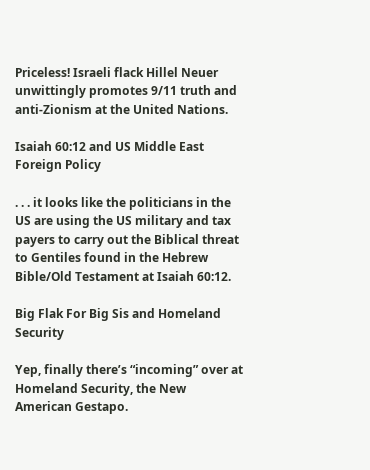Priceless! Israeli flack Hillel Neuer unwittingly promotes 9/11 truth and anti-Zionism at the United Nations.

Isaiah 60:12 and US Middle East Foreign Policy

. . . it looks like the politicians in the US are using the US military and tax payers to carry out the Biblical threat to Gentiles found in the Hebrew Bible/Old Testament at Isaiah 60:12.

Big Flak For Big Sis and Homeland Security

Yep, finally there’s “incoming” over at Homeland Security, the New American Gestapo.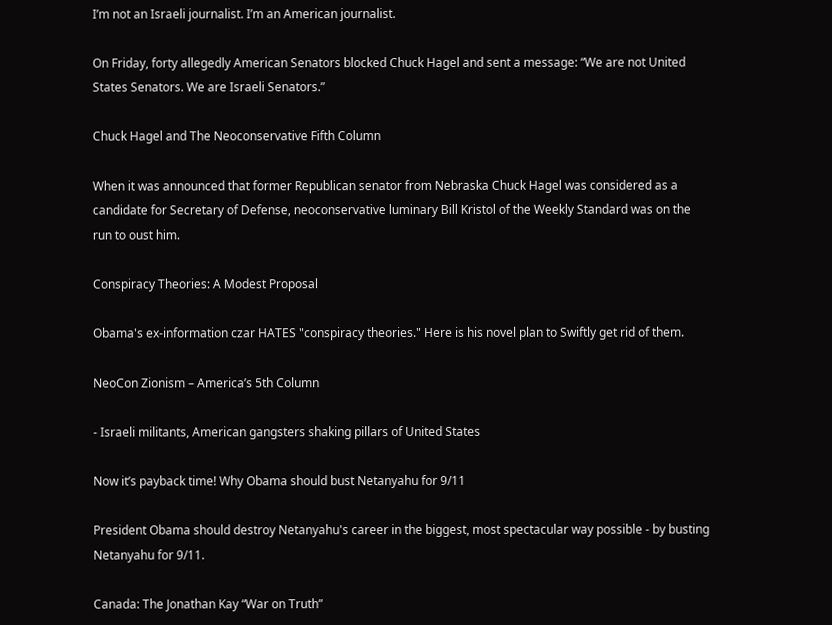I’m not an Israeli journalist. I’m an American journalist.

On Friday, forty allegedly American Senators blocked Chuck Hagel and sent a message: “We are not United States Senators. We are Israeli Senators.”

Chuck Hagel and The Neoconservative Fifth Column

When it was announced that former Republican senator from Nebraska Chuck Hagel was considered as a candidate for Secretary of Defense, neoconservative luminary Bill Kristol of the Weekly Standard was on the run to oust him.

Conspiracy Theories: A Modest Proposal

Obama's ex-information czar HATES "conspiracy theories." Here is his novel plan to Swiftly get rid of them.

NeoCon Zionism – America’s 5th Column

- Israeli militants, American gangsters shaking pillars of United States

Now it’s payback time! Why Obama should bust Netanyahu for 9/11

President Obama should destroy Netanyahu's career in the biggest, most spectacular way possible - by busting Netanyahu for 9/11.

Canada: The Jonathan Kay “War on Truth”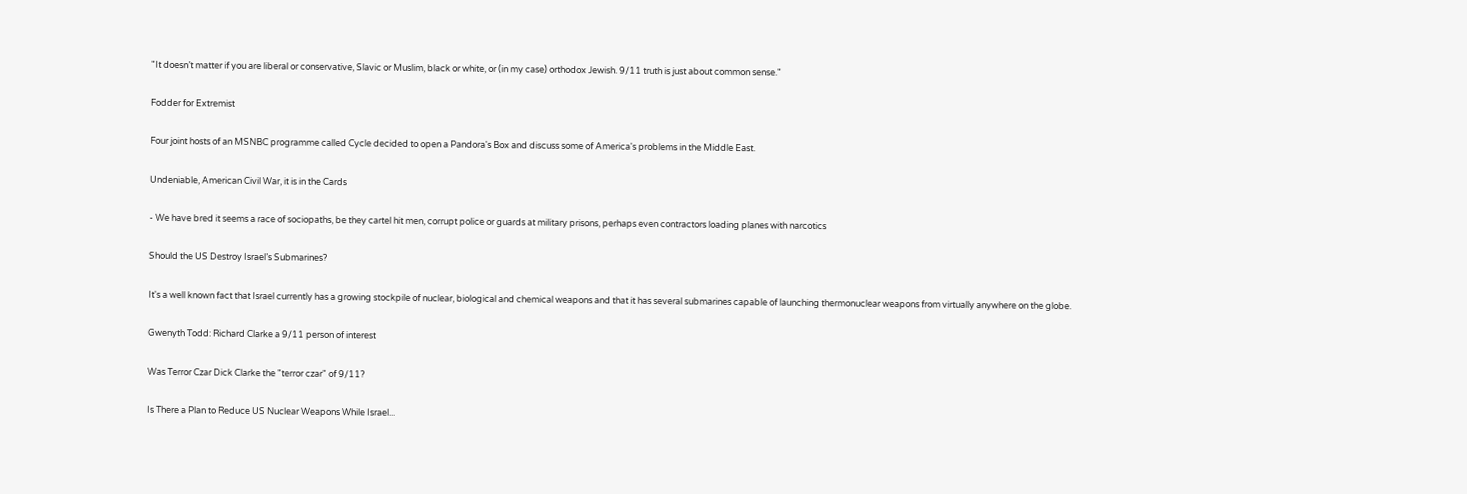"It doesn’t matter if you are liberal or conservative, Slavic or Muslim, black or white, or (in my case) orthodox Jewish. 9/11 truth is just about common sense."

Fodder for Extremist

Four joint hosts of an MSNBC programme called Cycle decided to open a Pandora's Box and discuss some of America's problems in the Middle East.

Undeniable, American Civil War, it is in the Cards

- We have bred it seems a race of sociopaths, be they cartel hit men, corrupt police or guards at military prisons, perhaps even contractors loading planes with narcotics

Should the US Destroy Israel’s Submarines?

It's a well known fact that Israel currently has a growing stockpile of nuclear, biological and chemical weapons and that it has several submarines capable of launching thermonuclear weapons from virtually anywhere on the globe.

Gwenyth Todd: Richard Clarke a 9/11 person of interest

Was Terror Czar Dick Clarke the "terror czar" of 9/11?

Is There a Plan to Reduce US Nuclear Weapons While Israel...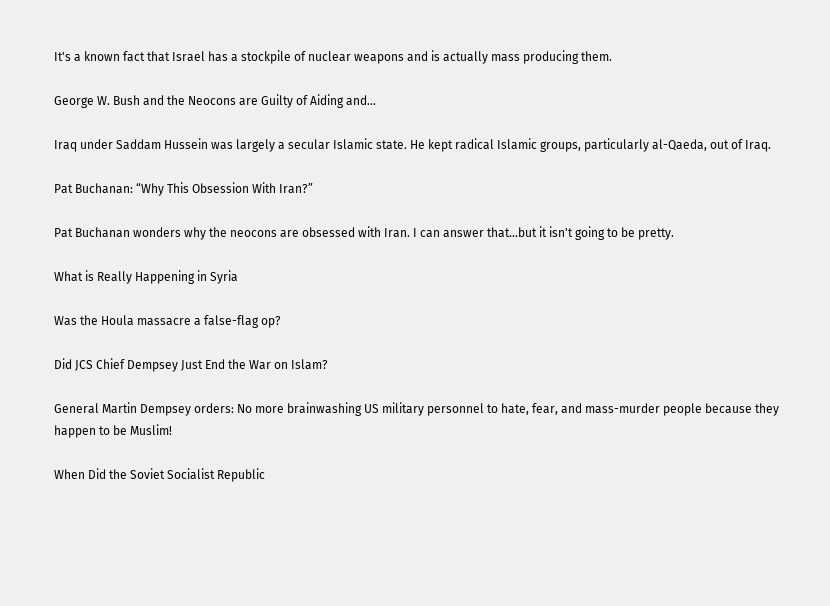It's a known fact that Israel has a stockpile of nuclear weapons and is actually mass producing them.

George W. Bush and the Neocons are Guilty of Aiding and...

Iraq under Saddam Hussein was largely a secular Islamic state. He kept radical Islamic groups, particularly al-Qaeda, out of Iraq.

Pat Buchanan: “Why This Obsession With Iran?”

Pat Buchanan wonders why the neocons are obsessed with Iran. I can answer that...but it isn't going to be pretty.

What is Really Happening in Syria

Was the Houla massacre a false-flag op?

Did JCS Chief Dempsey Just End the War on Islam?

General Martin Dempsey orders: No more brainwashing US military personnel to hate, fear, and mass-murder people because they happen to be Muslim!

When Did the Soviet Socialist Republic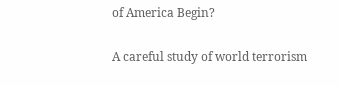of America Begin?

A careful study of world terrorism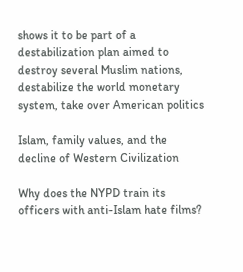shows it to be part of a destabilization plan aimed to destroy several Muslim nations, destabilize the world monetary system, take over American politics

Islam, family values, and the decline of Western Civilization

Why does the NYPD train its officers with anti-Islam hate films?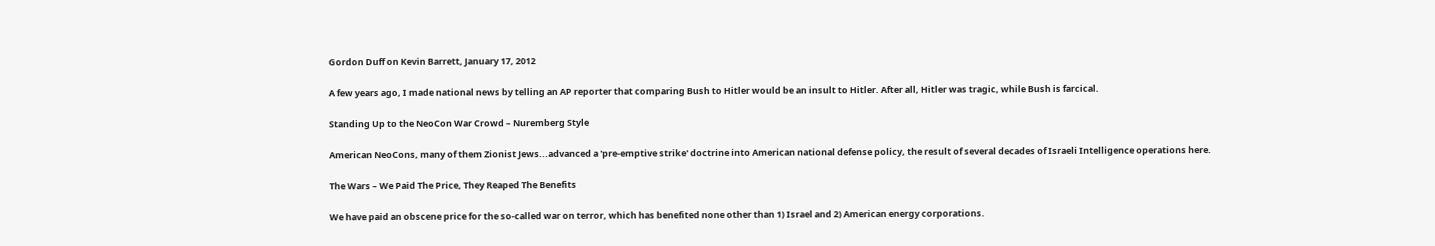Gordon Duff on Kevin Barrett, January 17, 2012

A few years ago, I made national news by telling an AP reporter that comparing Bush to Hitler would be an insult to Hitler. After all, Hitler was tragic, while Bush is farcical.

Standing Up to the NeoCon War Crowd – Nuremberg Style

American NeoCons, many of them Zionist Jews...advanced a 'pre-emptive strike' doctrine into American national defense policy, the result of several decades of Israeli Intelligence operations here.

The Wars – We Paid The Price, They Reaped The Benefits

We have paid an obscene price for the so-called war on terror, which has benefited none other than 1) Israel and 2) American energy corporations.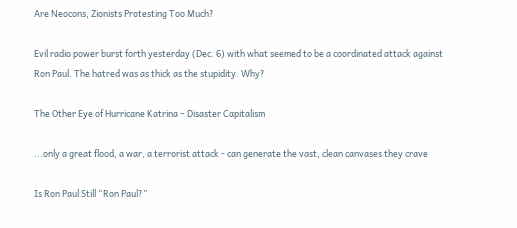Are Neocons, Zionists Protesting Too Much?

Evil radio power burst forth yesterday (Dec. 6) with what seemed to be a coordinated attack against Ron Paul. The hatred was as thick as the stupidity. Why?

The Other Eye of Hurricane Katrina – Disaster Capitalism

...only a great flood, a war, a terrorist attack - can generate the vast, clean canvases they crave

Is Ron Paul Still “Ron Paul?”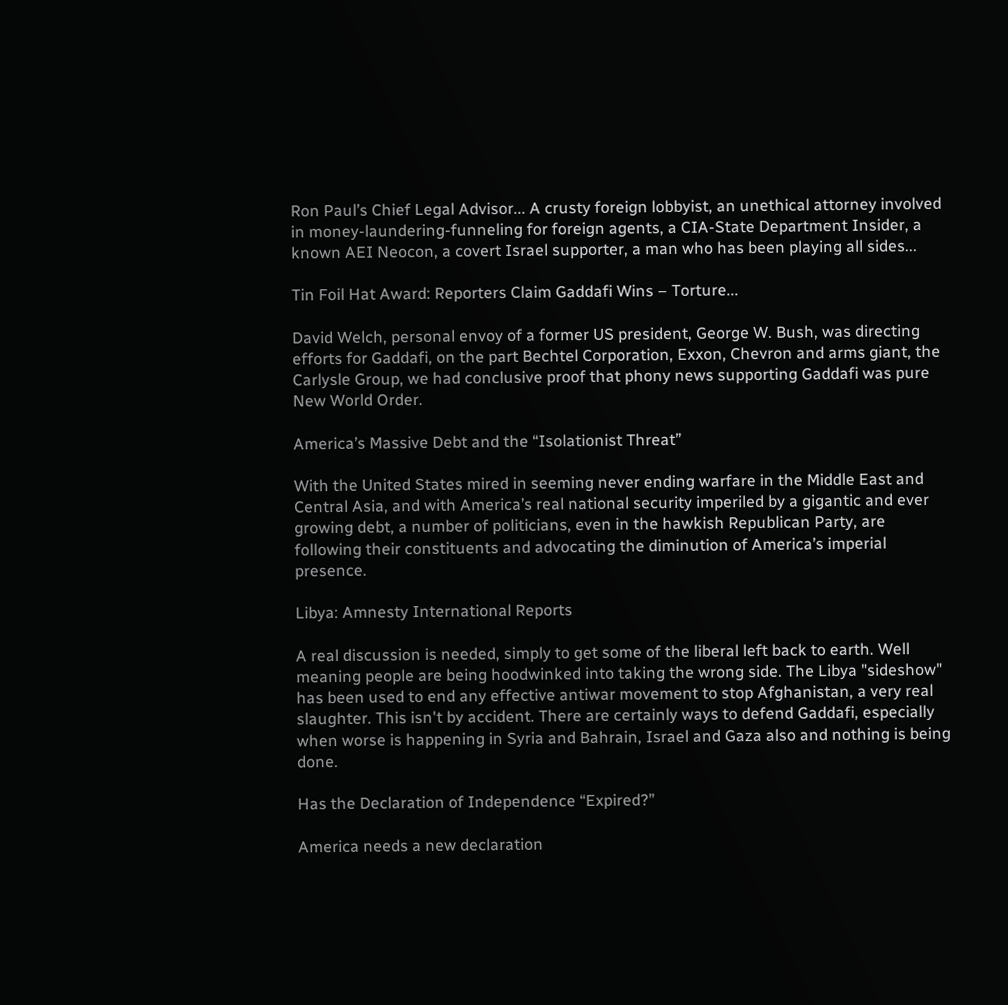Ron Paul’s Chief Legal Advisor... A crusty foreign lobbyist, an unethical attorney involved in money-laundering-funneling for foreign agents, a CIA-State Department Insider, a known AEI Neocon, a covert Israel supporter, a man who has been playing all sides...

Tin Foil Hat Award: Reporters Claim Gaddafi Wins – Torture...

David Welch, personal envoy of a former US president, George W. Bush, was directing efforts for Gaddafi, on the part Bechtel Corporation, Exxon, Chevron and arms giant, the Carlysle Group, we had conclusive proof that phony news supporting Gaddafi was pure New World Order.

America’s Massive Debt and the “Isolationist Threat”

With the United States mired in seeming never ending warfare in the Middle East and Central Asia, and with America’s real national security imperiled by a gigantic and ever growing debt, a number of politicians, even in the hawkish Republican Party, are following their constituents and advocating the diminution of America’s imperial presence.

Libya: Amnesty International Reports

A real discussion is needed, simply to get some of the liberal left back to earth. Well meaning people are being hoodwinked into taking the wrong side. The Libya "sideshow" has been used to end any effective antiwar movement to stop Afghanistan, a very real slaughter. This isn't by accident. There are certainly ways to defend Gaddafi, especially when worse is happening in Syria and Bahrain, Israel and Gaza also and nothing is being done.

Has the Declaration of Independence “Expired?”

America needs a new declaration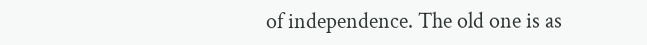of independence. The old one is as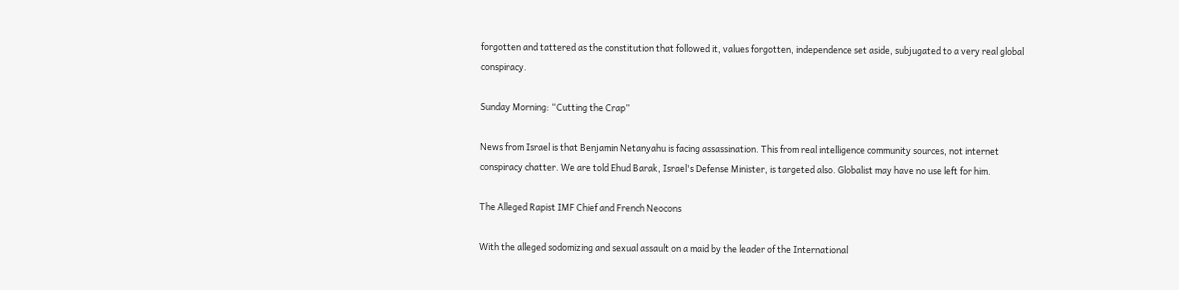forgotten and tattered as the constitution that followed it, values forgotten, independence set aside, subjugated to a very real global conspiracy.

Sunday Morning: “Cutting the Crap”

News from Israel is that Benjamin Netanyahu is facing assassination. This from real intelligence community sources, not internet conspiracy chatter. We are told Ehud Barak, Israel's Defense Minister, is targeted also. Globalist may have no use left for him.

The Alleged Rapist IMF Chief and French Neocons

With the alleged sodomizing and sexual assault on a maid by the leader of the International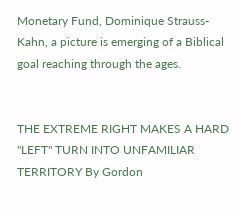Monetary Fund, Dominique Strauss-Kahn, a picture is emerging of a Biblical goal reaching through the ages.


THE EXTREME RIGHT MAKES A HARD "LEFT" TURN INTO UNFAMILIAR TERRITORY By Gordon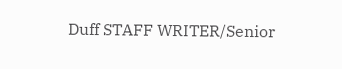Duff STAFF WRITER/Senior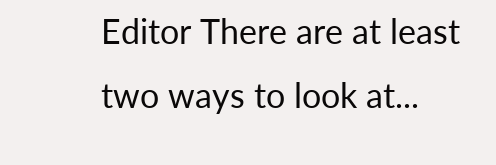Editor There are at least two ways to look at...